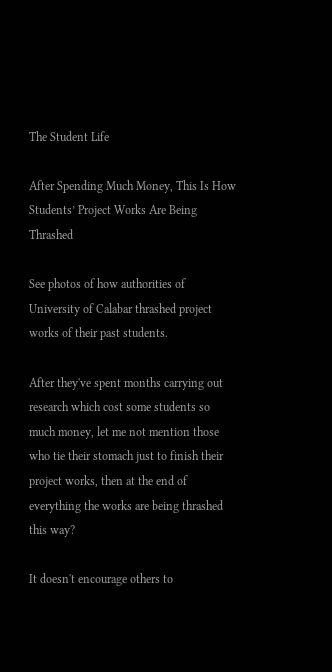The Student Life

After Spending Much Money, This Is How Students’ Project Works Are Being Thrashed

See photos of how authorities of University of Calabar thrashed project works of their past students.

After they've spent months carrying out research which cost some students so much money, let me not mention those who tie their stomach just to finish their project works, then at the end of everything the works are being thrashed this way?

It doesn't encourage others to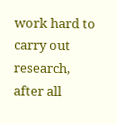work hard to carry out research, after all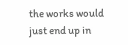the works would just end up in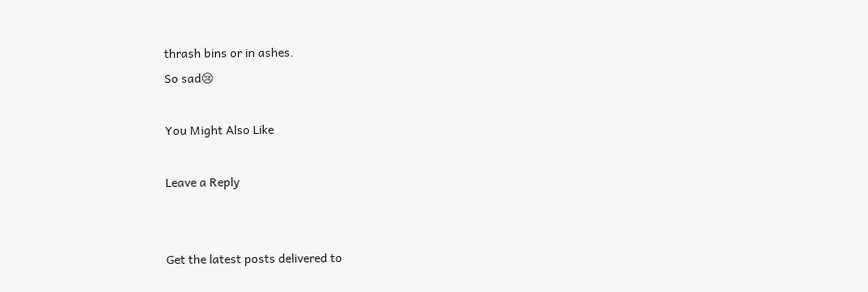thrash bins or in ashes.
So sad😢

You Might Also Like

Leave a Reply


Get the latest posts delivered to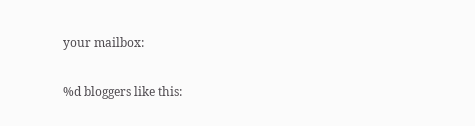your mailbox:

%d bloggers like this: